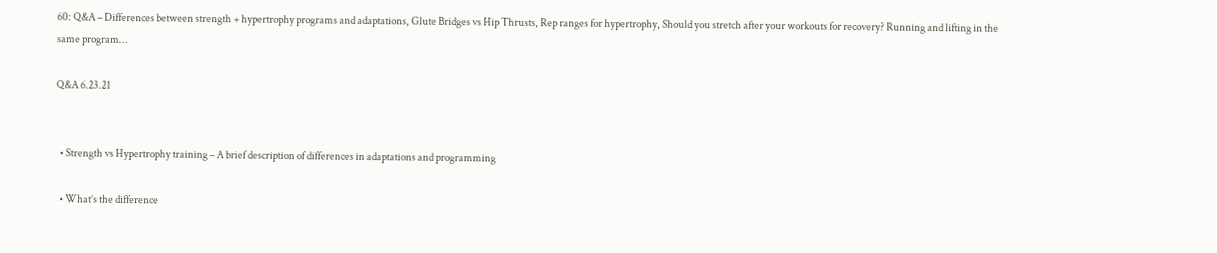60: Q&A – Differences between strength + hypertrophy programs and adaptations, Glute Bridges vs Hip Thrusts, Rep ranges for hypertrophy, Should you stretch after your workouts for recovery? Running and lifting in the same program…

Q&A 6.23.21


  • Strength vs Hypertrophy training – A brief description of differences in adaptations and programming

  • What’s the difference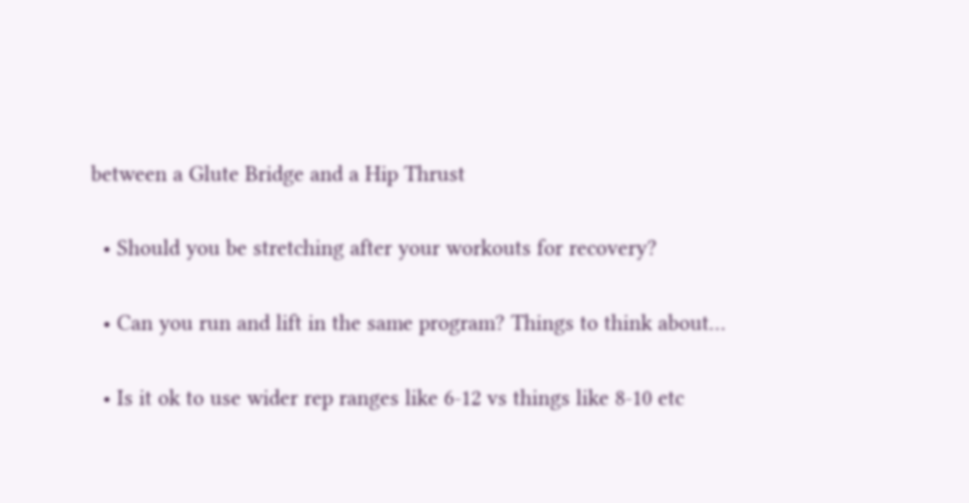between a Glute Bridge and a Hip Thrust

  • Should you be stretching after your workouts for recovery?

  • Can you run and lift in the same program? Things to think about…

  • Is it ok to use wider rep ranges like 6-12 vs things like 8-10 etc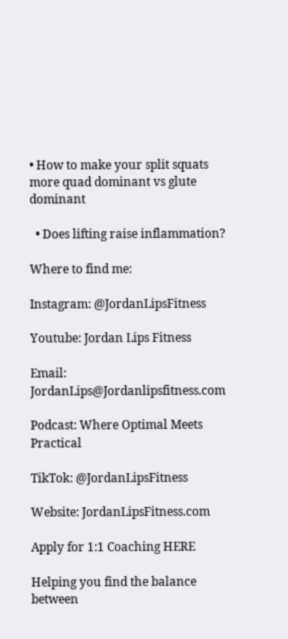• How to make your split squats more quad dominant vs glute dominant

  • Does lifting raise inflammation?

Where to find me:

Instagram: @JordanLipsFitness

Youtube: Jordan Lips Fitness

Email: JordanLips@Jordanlipsfitness.com

Podcast: Where Optimal Meets Practical

TikTok: @JordanLipsFitness

Website: JordanLipsFitness.com

Apply for 1:1 Coaching HERE

Helping you find the balance between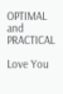OPTIMAL and PRACTICAL

Love You